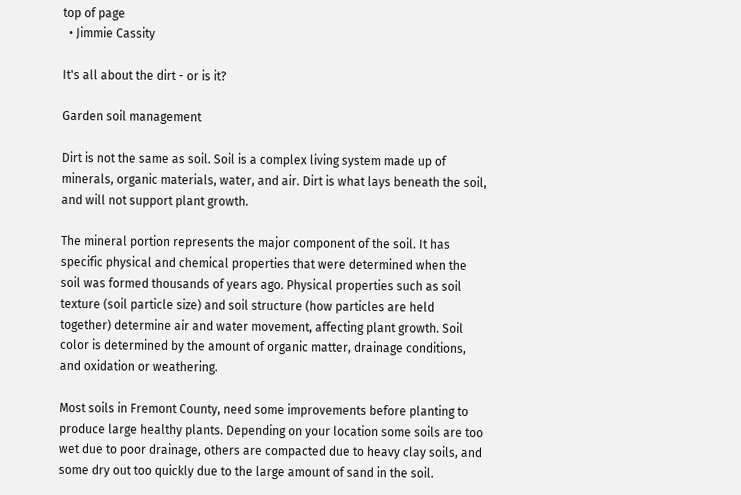top of page
  • Jimmie Cassity

It's all about the dirt - or is it?

Garden soil management

Dirt is not the same as soil. Soil is a complex living system made up of minerals, organic materials, water, and air. Dirt is what lays beneath the soil, and will not support plant growth.

The mineral portion represents the major component of the soil. It has specific physical and chemical properties that were determined when the soil was formed thousands of years ago. Physical properties such as soil texture (soil particle size) and soil structure (how particles are held together) determine air and water movement, affecting plant growth. Soil color is determined by the amount of organic matter, drainage conditions, and oxidation or weathering.

Most soils in Fremont County, need some improvements before planting to produce large healthy plants. Depending on your location some soils are too wet due to poor drainage, others are compacted due to heavy clay soils, and some dry out too quickly due to the large amount of sand in the soil.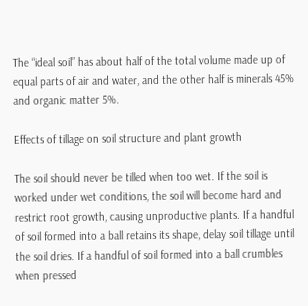The “ideal soil” has about half of the total volume made up of equal parts of air and water, and the other half is minerals 45% and organic matter 5%.

Effects of tillage on soil structure and plant growth

The soil should never be tilled when too wet. If the soil is worked under wet conditions, the soil will become hard and restrict root growth, causing unproductive plants. If a handful of soil formed into a ball retains its shape, delay soil tillage until the soil dries. If a handful of soil formed into a ball crumbles when pressed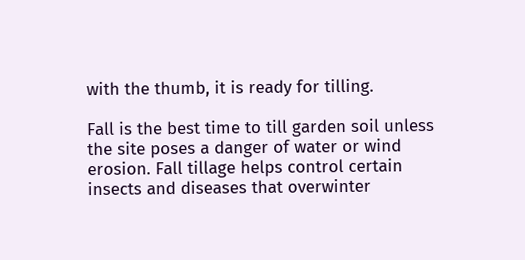with the thumb, it is ready for tilling.

Fall is the best time to till garden soil unless the site poses a danger of water or wind erosion. Fall tillage helps control certain insects and diseases that overwinter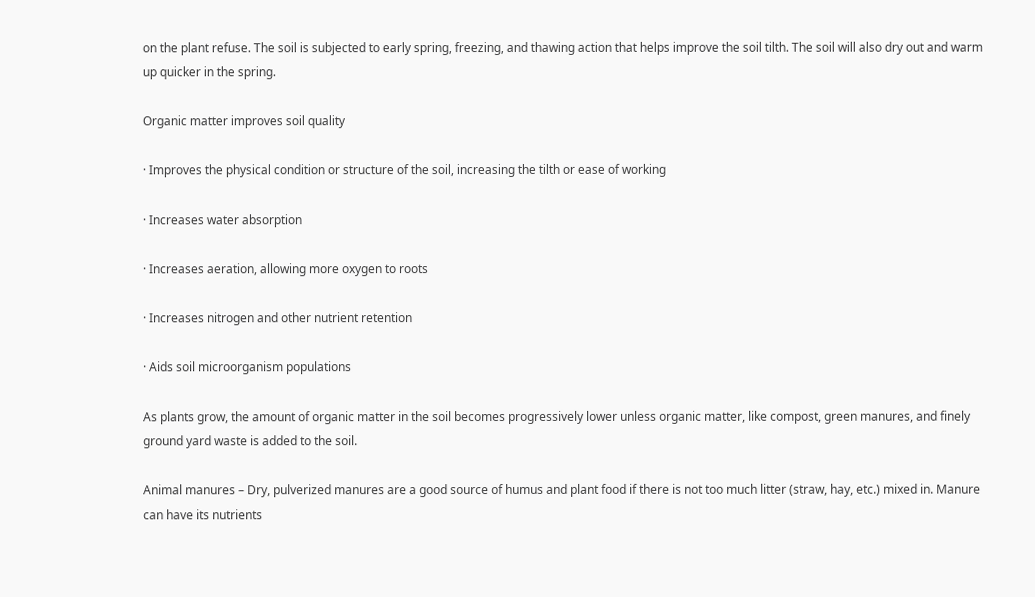on the plant refuse. The soil is subjected to early spring, freezing, and thawing action that helps improve the soil tilth. The soil will also dry out and warm up quicker in the spring.

Organic matter improves soil quality

· Improves the physical condition or structure of the soil, increasing the tilth or ease of working

· Increases water absorption

· Increases aeration, allowing more oxygen to roots

· Increases nitrogen and other nutrient retention

· Aids soil microorganism populations

As plants grow, the amount of organic matter in the soil becomes progressively lower unless organic matter, like compost, green manures, and finely ground yard waste is added to the soil.

Animal manures – Dry, pulverized manures are a good source of humus and plant food if there is not too much litter (straw, hay, etc.) mixed in. Manure can have its nutrients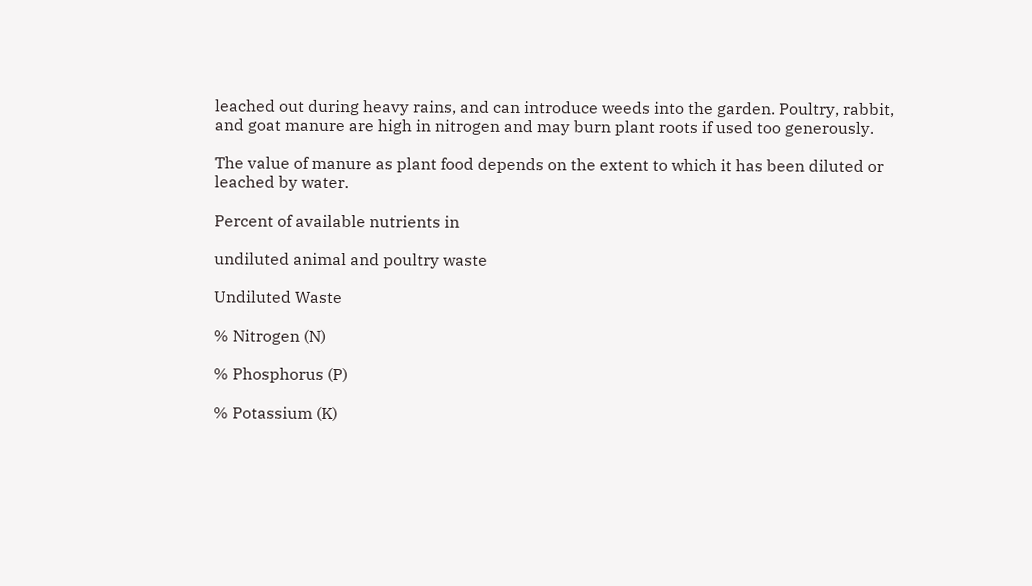leached out during heavy rains, and can introduce weeds into the garden. Poultry, rabbit, and goat manure are high in nitrogen and may burn plant roots if used too generously.

The value of manure as plant food depends on the extent to which it has been diluted or leached by water.

Percent of available nutrients in

undiluted animal and poultry waste

Undiluted Waste

% Nitrogen (N)

% Phosphorus (P)

% Potassium (K)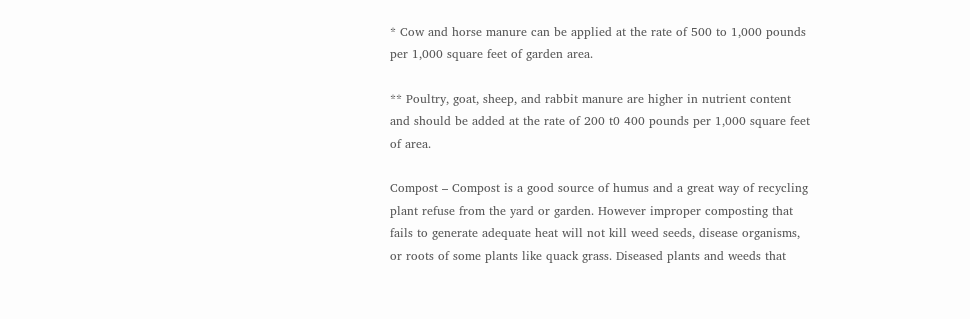* Cow and horse manure can be applied at the rate of 500 to 1,000 pounds per 1,000 square feet of garden area.

** Poultry, goat, sheep, and rabbit manure are higher in nutrient content and should be added at the rate of 200 t0 400 pounds per 1,000 square feet of area.

Compost – Compost is a good source of humus and a great way of recycling plant refuse from the yard or garden. However improper composting that fails to generate adequate heat will not kill weed seeds, disease organisms, or roots of some plants like quack grass. Diseased plants and weeds that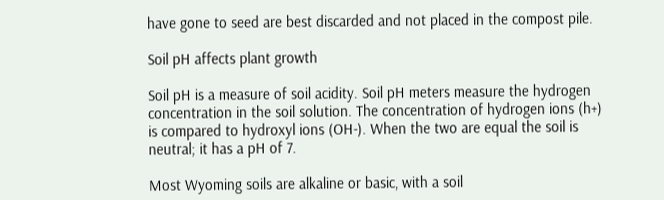have gone to seed are best discarded and not placed in the compost pile.

Soil pH affects plant growth

Soil pH is a measure of soil acidity. Soil pH meters measure the hydrogen concentration in the soil solution. The concentration of hydrogen ions (h+) is compared to hydroxyl ions (OH-). When the two are equal the soil is neutral; it has a pH of 7.

Most Wyoming soils are alkaline or basic, with a soil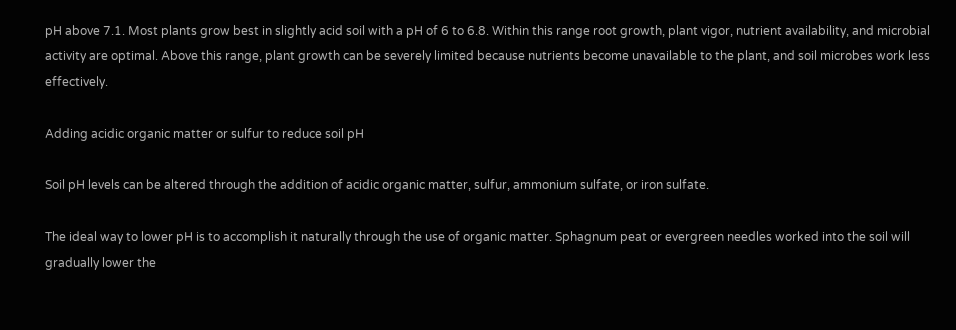pH above 7.1. Most plants grow best in slightly acid soil with a pH of 6 to 6.8. Within this range root growth, plant vigor, nutrient availability, and microbial activity are optimal. Above this range, plant growth can be severely limited because nutrients become unavailable to the plant, and soil microbes work less effectively.

Adding acidic organic matter or sulfur to reduce soil pH

Soil pH levels can be altered through the addition of acidic organic matter, sulfur, ammonium sulfate, or iron sulfate.

The ideal way to lower pH is to accomplish it naturally through the use of organic matter. Sphagnum peat or evergreen needles worked into the soil will gradually lower the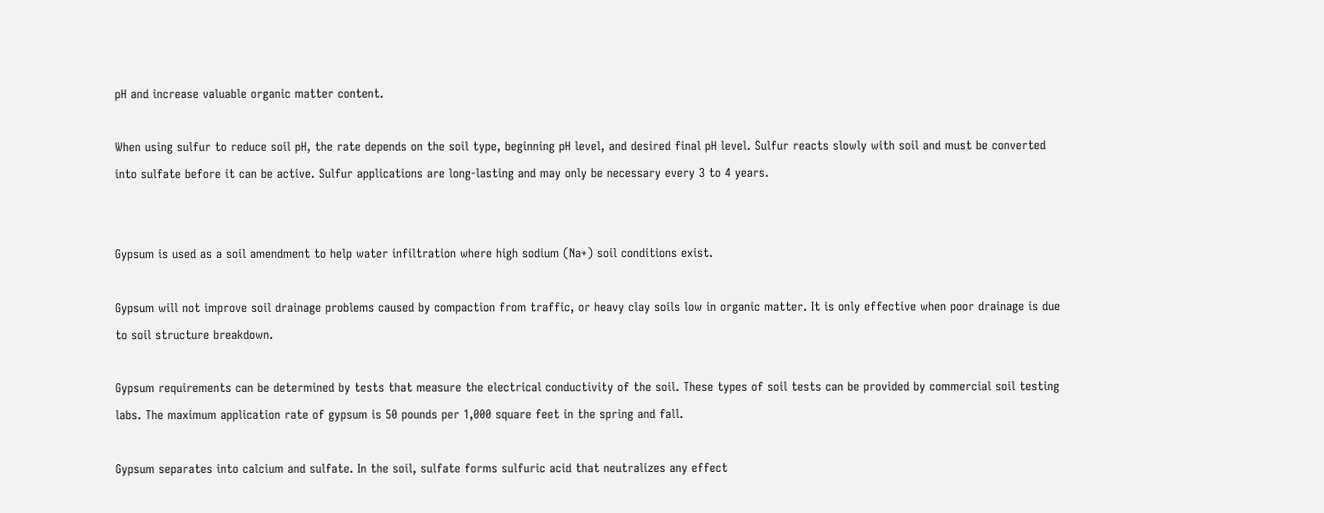pH and increase valuable organic matter content.

When using sulfur to reduce soil pH, the rate depends on the soil type, beginning pH level, and desired final pH level. Sulfur reacts slowly with soil and must be converted into sulfate before it can be active. Sulfur applications are long-lasting and may only be necessary every 3 to 4 years.


Gypsum is used as a soil amendment to help water infiltration where high sodium (Na+) soil conditions exist.

Gypsum will not improve soil drainage problems caused by compaction from traffic, or heavy clay soils low in organic matter. It is only effective when poor drainage is due to soil structure breakdown.

Gypsum requirements can be determined by tests that measure the electrical conductivity of the soil. These types of soil tests can be provided by commercial soil testing labs. The maximum application rate of gypsum is 50 pounds per 1,000 square feet in the spring and fall.

Gypsum separates into calcium and sulfate. In the soil, sulfate forms sulfuric acid that neutralizes any effect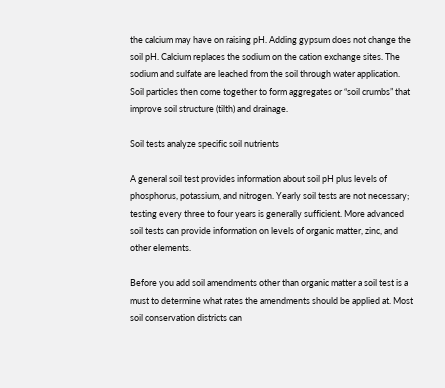the calcium may have on raising pH. Adding gypsum does not change the soil pH. Calcium replaces the sodium on the cation exchange sites. The sodium and sulfate are leached from the soil through water application. Soil particles then come together to form aggregates or “soil crumbs” that improve soil structure (tilth) and drainage.

Soil tests analyze specific soil nutrients

A general soil test provides information about soil pH plus levels of phosphorus, potassium, and nitrogen. Yearly soil tests are not necessary; testing every three to four years is generally sufficient. More advanced soil tests can provide information on levels of organic matter, zinc, and other elements.

Before you add soil amendments other than organic matter a soil test is a must to determine what rates the amendments should be applied at. Most soil conservation districts can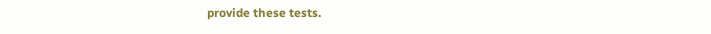provide these tests.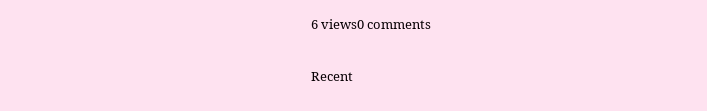6 views0 comments

Recent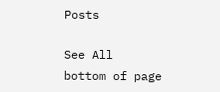Posts

See All
bottom of page